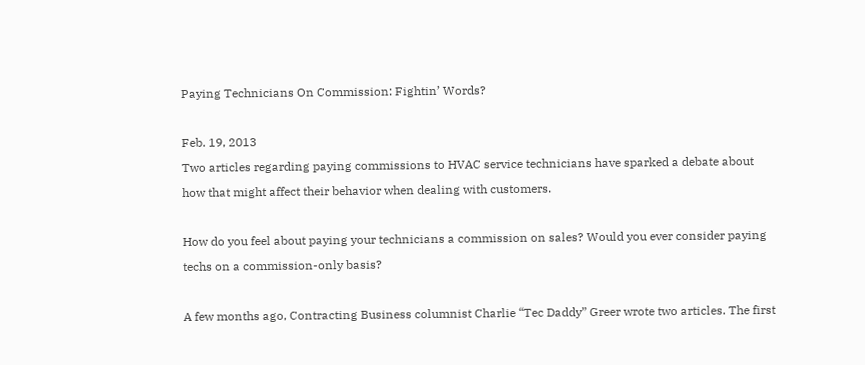Paying Technicians On Commission: Fightin’ Words?

Feb. 19, 2013
Two articles regarding paying commissions to HVAC service technicians have sparked a debate about how that might affect their behavior when dealing with customers.

How do you feel about paying your technicians a commission on sales? Would you ever consider paying techs on a commission-only basis?

A few months ago, Contracting Business columnist Charlie “Tec Daddy” Greer wrote two articles. The first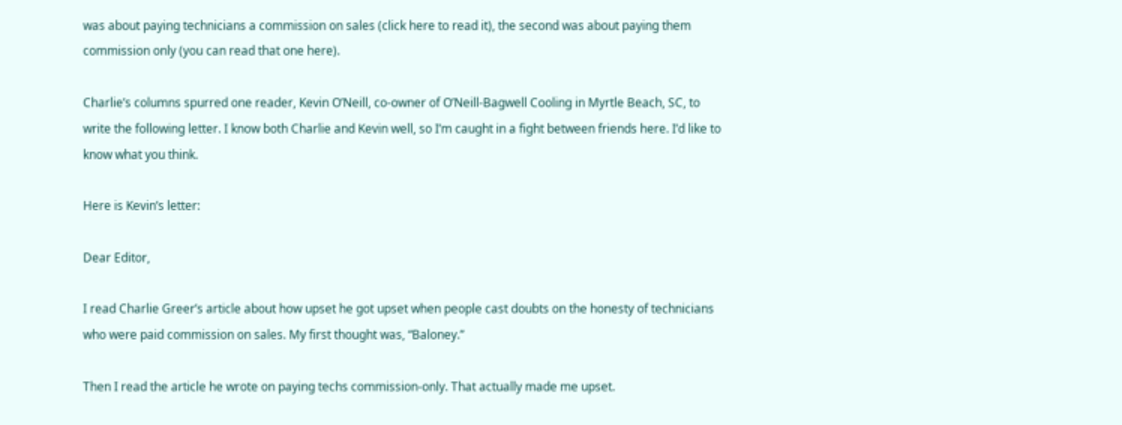was about paying technicians a commission on sales (click here to read it), the second was about paying them commission only (you can read that one here).

Charlie’s columns spurred one reader, Kevin O’Neill, co-owner of O’Neill-Bagwell Cooling in Myrtle Beach, SC, to write the following letter. I know both Charlie and Kevin well, so I’m caught in a fight between friends here. I’d like to know what you think.

Here is Kevin’s letter:

Dear Editor,

I read Charlie Greer’s article about how upset he got upset when people cast doubts on the honesty of technicians who were paid commission on sales. My first thought was, “Baloney.”

Then I read the article he wrote on paying techs commission-only. That actually made me upset.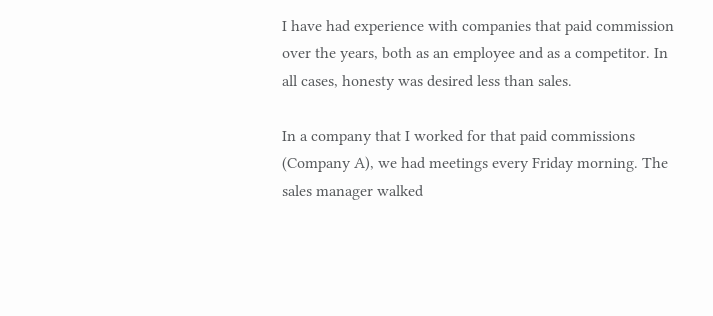I have had experience with companies that paid commission over the years, both as an employee and as a competitor. In all cases, honesty was desired less than sales.

In a company that I worked for that paid commissions (Company A), we had meetings every Friday morning. The sales manager walked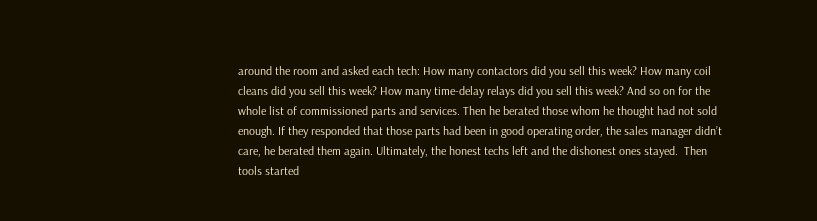around the room and asked each tech: How many contactors did you sell this week? How many coil cleans did you sell this week? How many time-delay relays did you sell this week? And so on for the whole list of commissioned parts and services. Then he berated those whom he thought had not sold enough. If they responded that those parts had been in good operating order, the sales manager didn’t care, he berated them again. Ultimately, the honest techs left and the dishonest ones stayed.  Then tools started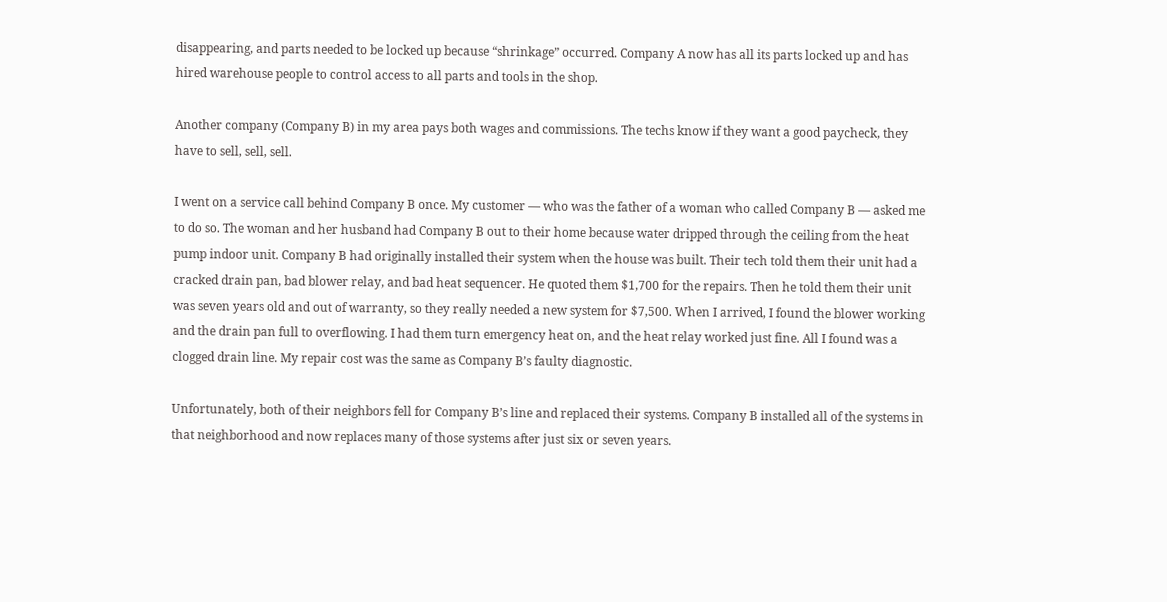disappearing, and parts needed to be locked up because “shrinkage” occurred. Company A now has all its parts locked up and has hired warehouse people to control access to all parts and tools in the shop.

Another company (Company B) in my area pays both wages and commissions. The techs know if they want a good paycheck, they have to sell, sell, sell.

I went on a service call behind Company B once. My customer — who was the father of a woman who called Company B — asked me to do so. The woman and her husband had Company B out to their home because water dripped through the ceiling from the heat pump indoor unit. Company B had originally installed their system when the house was built. Their tech told them their unit had a cracked drain pan, bad blower relay, and bad heat sequencer. He quoted them $1,700 for the repairs. Then he told them their unit was seven years old and out of warranty, so they really needed a new system for $7,500. When I arrived, I found the blower working and the drain pan full to overflowing. I had them turn emergency heat on, and the heat relay worked just fine. All I found was a clogged drain line. My repair cost was the same as Company B’s faulty diagnostic.

Unfortunately, both of their neighbors fell for Company B’s line and replaced their systems. Company B installed all of the systems in that neighborhood and now replaces many of those systems after just six or seven years.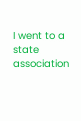I went to a state association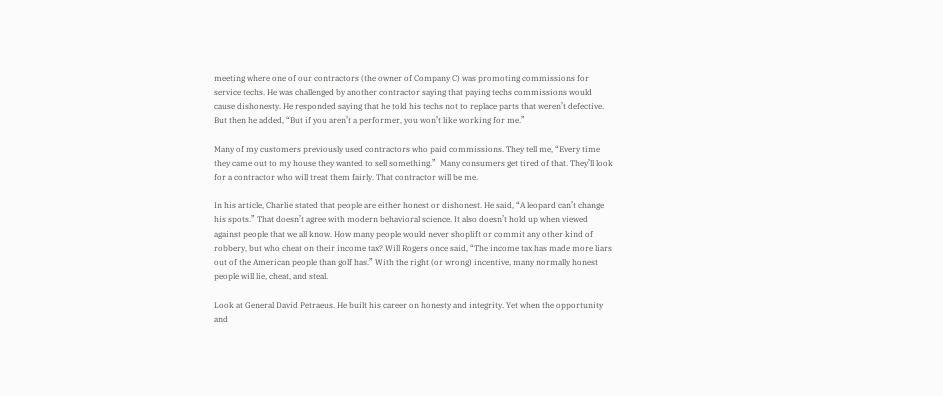meeting where one of our contractors (the owner of Company C) was promoting commissions for service techs. He was challenged by another contractor saying that paying techs commissions would cause dishonesty. He responded saying that he told his techs not to replace parts that weren’t defective. But then he added, “But if you aren’t a performer, you won’t like working for me.”

Many of my customers previously used contractors who paid commissions. They tell me, “Every time they came out to my house they wanted to sell something.”  Many consumers get tired of that. They’ll look for a contractor who will treat them fairly. That contractor will be me.

In his article, Charlie stated that people are either honest or dishonest. He said, “A leopard can’t change his spots.” That doesn’t agree with modern behavioral science. It also doesn’t hold up when viewed against people that we all know. How many people would never shoplift or commit any other kind of robbery, but who cheat on their income tax? Will Rogers once said, “The income tax has made more liars out of the American people than golf has.” With the right (or wrong) incentive, many normally honest people will lie, cheat, and steal.

Look at General David Petraeus. He built his career on honesty and integrity. Yet when the opportunity and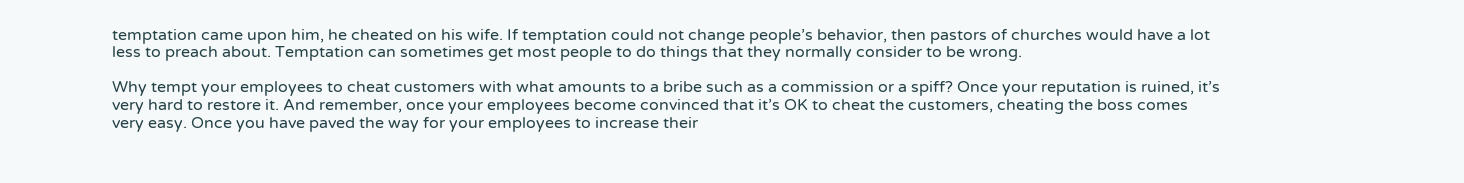temptation came upon him, he cheated on his wife. If temptation could not change people’s behavior, then pastors of churches would have a lot less to preach about. Temptation can sometimes get most people to do things that they normally consider to be wrong.

Why tempt your employees to cheat customers with what amounts to a bribe such as a commission or a spiff? Once your reputation is ruined, it’s very hard to restore it. And remember, once your employees become convinced that it’s OK to cheat the customers, cheating the boss comes very easy. Once you have paved the way for your employees to increase their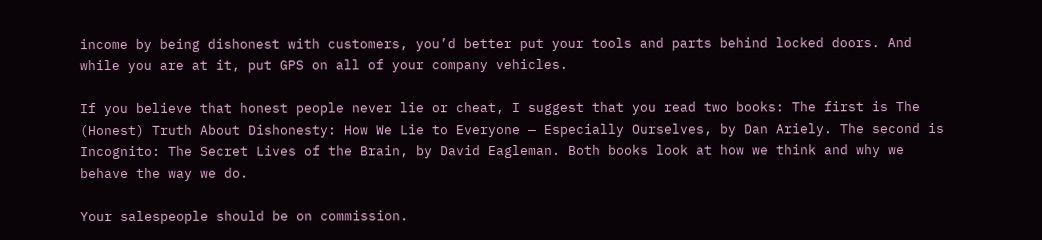income by being dishonest with customers, you’d better put your tools and parts behind locked doors. And while you are at it, put GPS on all of your company vehicles.

If you believe that honest people never lie or cheat, I suggest that you read two books: The first is The (Honest) Truth About Dishonesty: How We Lie to Everyone — Especially Ourselves, by Dan Ariely. The second is Incognito: The Secret Lives of the Brain, by David Eagleman. Both books look at how we think and why we behave the way we do.

Your salespeople should be on commission.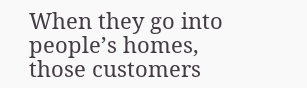When they go into people’s homes, those customers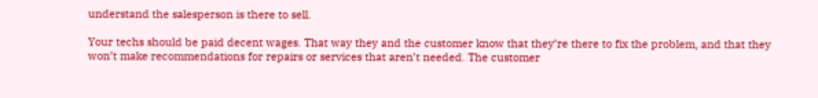understand the salesperson is there to sell.

Your techs should be paid decent wages. That way they and the customer know that they’re there to fix the problem, and that they won’t make recommendations for repairs or services that aren’t needed. The customer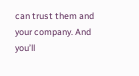can trust them and your company. And you’ll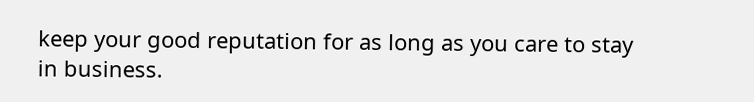keep your good reputation for as long as you care to stay in business.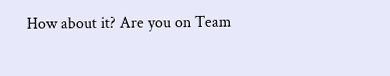How about it? Are you on Team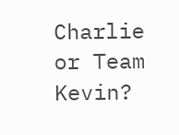Charlie or Team Kevin?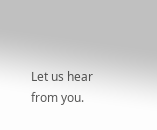Let us hear from you.